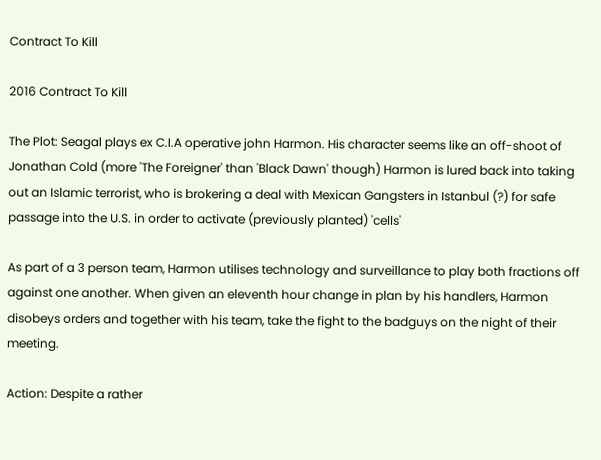Contract To Kill

2016 Contract To Kill

The Plot: Seagal plays ex C.I.A operative john Harmon. His character seems like an off-shoot of Jonathan Cold (more 'The Foreigner' than 'Black Dawn' though) Harmon is lured back into taking out an Islamic terrorist, who is brokering a deal with Mexican Gangsters in Istanbul (?) for safe passage into the U.S. in order to activate (previously planted) 'cells'

As part of a 3 person team, Harmon utilises technology and surveillance to play both fractions off against one another. When given an eleventh hour change in plan by his handlers, Harmon disobeys orders and together with his team, take the fight to the badguys on the night of their meeting.

Action: Despite a rather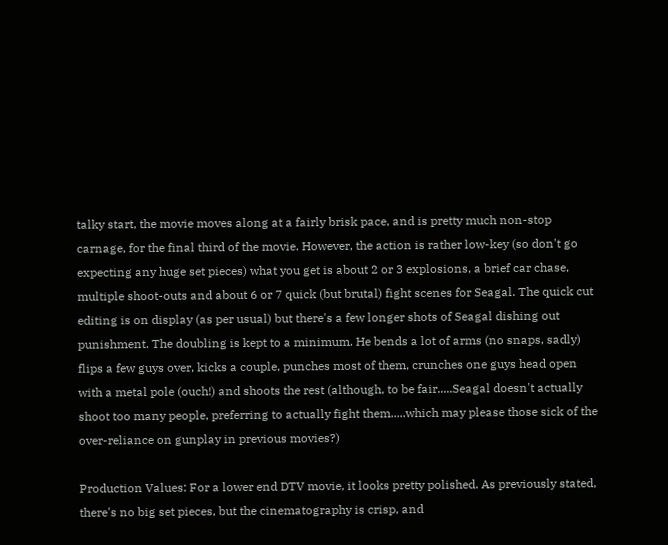talky start, the movie moves along at a fairly brisk pace, and is pretty much non-stop carnage, for the final third of the movie. However, the action is rather low-key (so don't go expecting any huge set pieces) what you get is about 2 or 3 explosions, a brief car chase, multiple shoot-outs and about 6 or 7 quick (but brutal) fight scenes for Seagal. The quick cut editing is on display (as per usual) but there's a few longer shots of Seagal dishing out punishment. The doubling is kept to a minimum. He bends a lot of arms (no snaps, sadly) flips a few guys over, kicks a couple, punches most of them, crunches one guys head open with a metal pole (ouch!) and shoots the rest (although, to be fair.....Seagal doesn't actually shoot too many people, preferring to actually fight them.....which may please those sick of the over-reliance on gunplay in previous movies?)

Production Values: For a lower end DTV movie, it looks pretty polished. As previously stated, there's no big set pieces, but the cinematography is crisp, and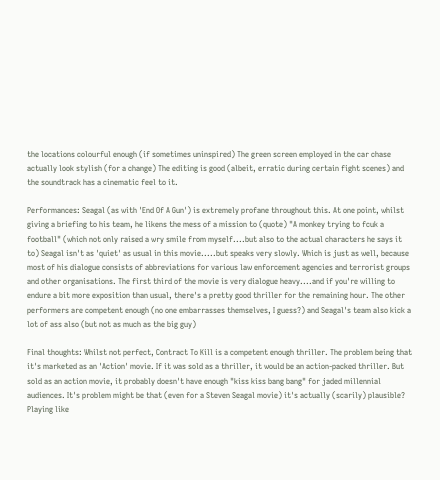the locations colourful enough (if sometimes uninspired) The green screen employed in the car chase actually look stylish (for a change) The editing is good (albeit, erratic during certain fight scenes) and the soundtrack has a cinematic feel to it.

Performances: Seagal (as with 'End Of A Gun') is extremely profane throughout this. At one point, whilst giving a briefing to his team, he likens the mess of a mission to (quote) "A monkey trying to fcuk a football" (which not only raised a wry smile from myself....but also to the actual characters he says it to) Seagal isn't as 'quiet' as usual in this movie.....but speaks very slowly. Which is just as well, because most of his dialogue consists of abbreviations for various law enforcement agencies and terrorist groups and other organisations. The first third of the movie is very dialogue heavy....and if you're willing to endure a bit more exposition than usual, there's a pretty good thriller for the remaining hour. The other performers are competent enough (no one embarrasses themselves, I guess?) and Seagal's team also kick a lot of ass also (but not as much as the big guy)

Final thoughts: Whilst not perfect, Contract To Kill is a competent enough thriller. The problem being that it's marketed as an 'Action' movie. If it was sold as a thriller, it would be an action-packed thriller. But sold as an action movie, it probably doesn't have enough "kiss kiss bang bang" for jaded millennial audiences. It's problem might be that (even for a Steven Seagal movie) it's actually (scarily) plausible? Playing like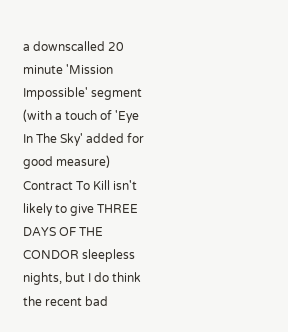a downscalled 20 minute 'Mission Impossible' segment (with a touch of 'Eye In The Sky' added for good measure) Contract To Kill isn't likely to give THREE DAYS OF THE CONDOR sleepless nights, but I do think the recent bad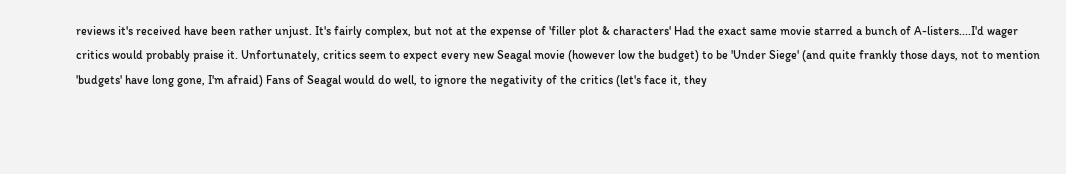reviews it's received have been rather unjust. It's fairly complex, but not at the expense of 'filler plot & characters' Had the exact same movie starred a bunch of A-listers....I'd wager critics would probably praise it. Unfortunately, critics seem to expect every new Seagal movie (however low the budget) to be 'Under Siege' (and quite frankly those days, not to mention 'budgets' have long gone, I'm afraid) Fans of Seagal would do well, to ignore the negativity of the critics (let's face it, they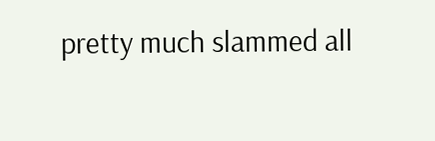pretty much slammed all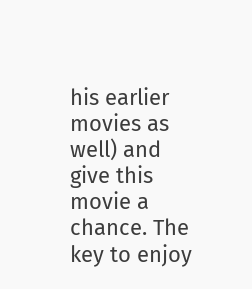his earlier movies as well) and give this movie a chance. The key to enjoy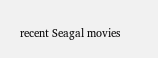recent Seagal movies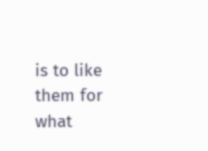is to like them for what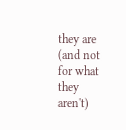they are (and not for what they aren't)